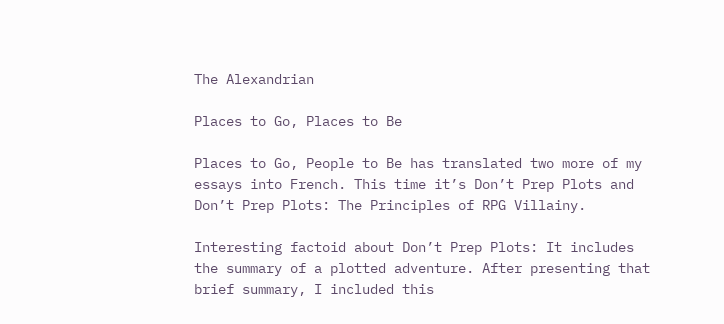The Alexandrian

Places to Go, Places to Be

Places to Go, People to Be has translated two more of my essays into French. This time it’s Don’t Prep Plots and Don’t Prep Plots: The Principles of RPG Villainy.

Interesting factoid about Don’t Prep Plots: It includes the summary of a plotted adventure. After presenting that brief summary, I included this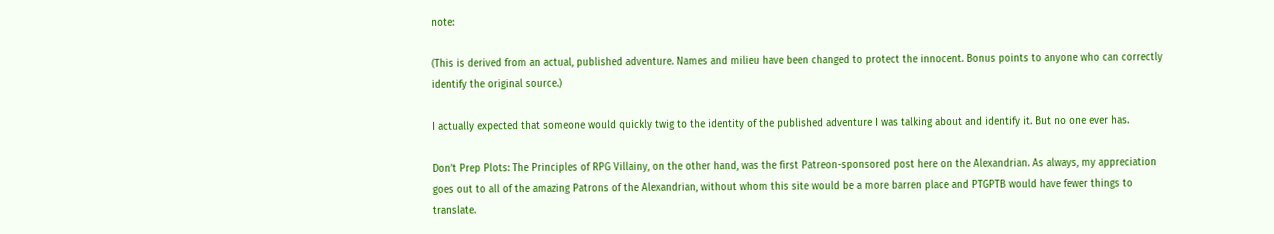note:

(This is derived from an actual, published adventure. Names and milieu have been changed to protect the innocent. Bonus points to anyone who can correctly identify the original source.)

I actually expected that someone would quickly twig to the identity of the published adventure I was talking about and identify it. But no one ever has.

Don’t Prep Plots: The Principles of RPG Villainy, on the other hand, was the first Patreon-sponsored post here on the Alexandrian. As always, my appreciation goes out to all of the amazing Patrons of the Alexandrian, without whom this site would be a more barren place and PTGPTB would have fewer things to translate.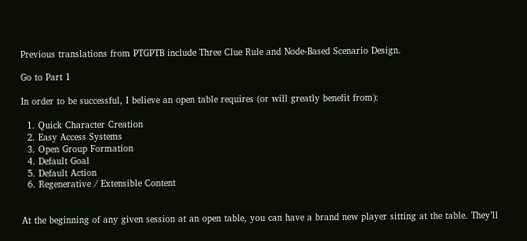Previous translations from PTGPTB include Three Clue Rule and Node-Based Scenario Design.

Go to Part 1

In order to be successful, I believe an open table requires (or will greatly benefit from):

  1. Quick Character Creation
  2. Easy Access Systems
  3. Open Group Formation
  4. Default Goal
  5. Default Action
  6. Regenerative / Extensible Content


At the beginning of any given session at an open table, you can have a brand new player sitting at the table. They’ll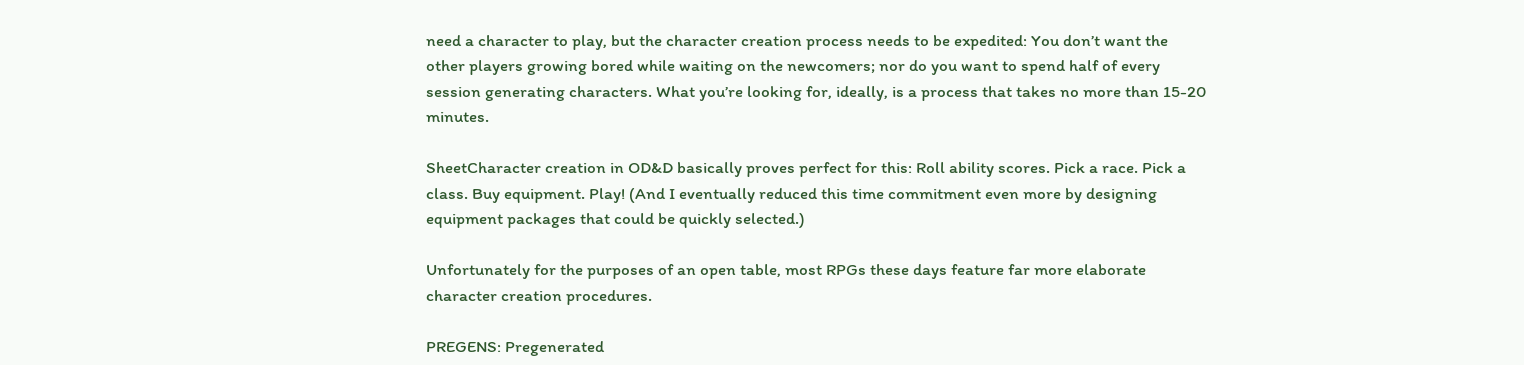need a character to play, but the character creation process needs to be expedited: You don’t want the other players growing bored while waiting on the newcomers; nor do you want to spend half of every session generating characters. What you’re looking for, ideally, is a process that takes no more than 15-20 minutes.

SheetCharacter creation in OD&D basically proves perfect for this: Roll ability scores. Pick a race. Pick a class. Buy equipment. Play! (And I eventually reduced this time commitment even more by designing equipment packages that could be quickly selected.)

Unfortunately for the purposes of an open table, most RPGs these days feature far more elaborate character creation procedures.

PREGENS: Pregenerated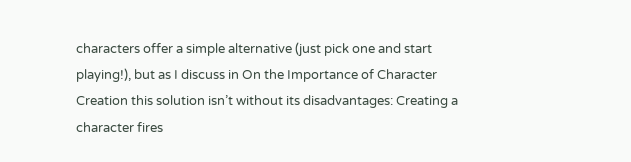characters offer a simple alternative (just pick one and start playing!), but as I discuss in On the Importance of Character Creation this solution isn’t without its disadvantages: Creating a character fires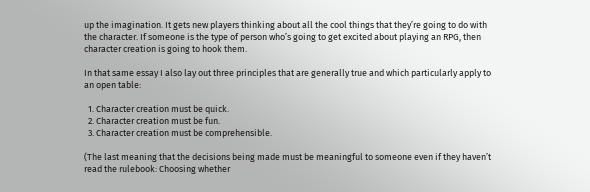up the imagination. It gets new players thinking about all the cool things that they’re going to do with the character. If someone is the type of person who’s going to get excited about playing an RPG, then character creation is going to hook them.

In that same essay I also lay out three principles that are generally true and which particularly apply to an open table:

  1. Character creation must be quick.
  2. Character creation must be fun.
  3. Character creation must be comprehensible.

(The last meaning that the decisions being made must be meaningful to someone even if they haven’t read the rulebook: Choosing whether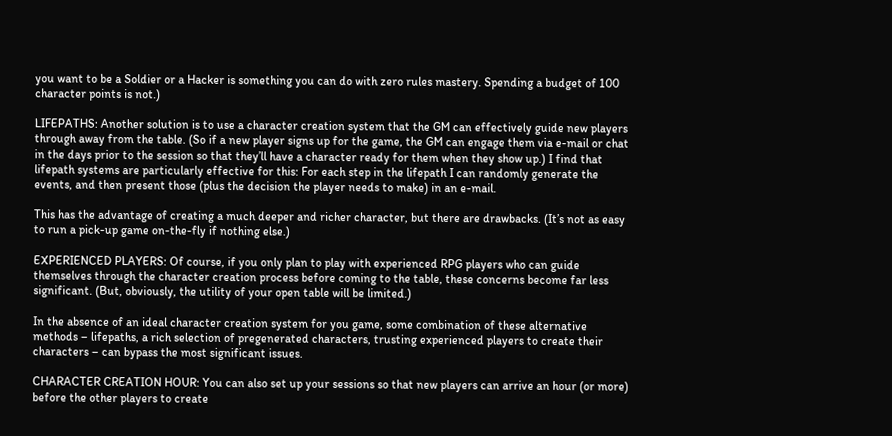you want to be a Soldier or a Hacker is something you can do with zero rules mastery. Spending a budget of 100 character points is not.)

LIFEPATHS: Another solution is to use a character creation system that the GM can effectively guide new players through away from the table. (So if a new player signs up for the game, the GM can engage them via e-mail or chat in the days prior to the session so that they’ll have a character ready for them when they show up.) I find that lifepath systems are particularly effective for this: For each step in the lifepath I can randomly generate the events, and then present those (plus the decision the player needs to make) in an e-mail.

This has the advantage of creating a much deeper and richer character, but there are drawbacks. (It’s not as easy to run a pick-up game on-the-fly if nothing else.)

EXPERIENCED PLAYERS: Of course, if you only plan to play with experienced RPG players who can guide themselves through the character creation process before coming to the table, these concerns become far less significant. (But, obviously, the utility of your open table will be limited.)

In the absence of an ideal character creation system for you game, some combination of these alternative methods – lifepaths, a rich selection of pregenerated characters, trusting experienced players to create their characters – can bypass the most significant issues.

CHARACTER CREATION HOUR: You can also set up your sessions so that new players can arrive an hour (or more) before the other players to create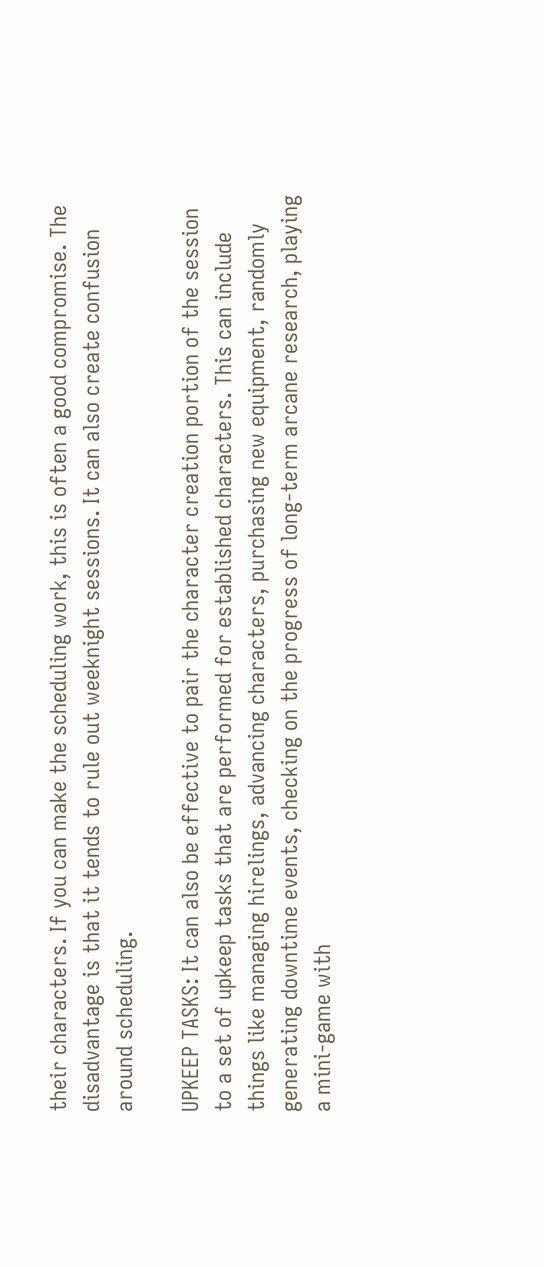their characters. If you can make the scheduling work, this is often a good compromise. The disadvantage is that it tends to rule out weeknight sessions. It can also create confusion around scheduling.

UPKEEP TASKS: It can also be effective to pair the character creation portion of the session to a set of upkeep tasks that are performed for established characters. This can include things like managing hirelings, advancing characters, purchasing new equipment, randomly generating downtime events, checking on the progress of long-term arcane research, playing a mini-game with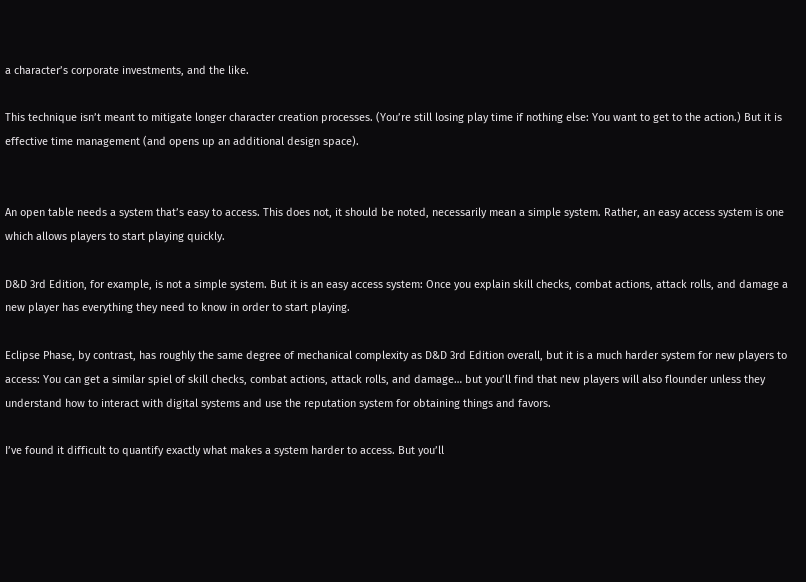a character’s corporate investments, and the like.

This technique isn’t meant to mitigate longer character creation processes. (You’re still losing play time if nothing else: You want to get to the action.) But it is effective time management (and opens up an additional design space).


An open table needs a system that’s easy to access. This does not, it should be noted, necessarily mean a simple system. Rather, an easy access system is one which allows players to start playing quickly.

D&D 3rd Edition, for example, is not a simple system. But it is an easy access system: Once you explain skill checks, combat actions, attack rolls, and damage a new player has everything they need to know in order to start playing.

Eclipse Phase, by contrast, has roughly the same degree of mechanical complexity as D&D 3rd Edition overall, but it is a much harder system for new players to access: You can get a similar spiel of skill checks, combat actions, attack rolls, and damage… but you’ll find that new players will also flounder unless they understand how to interact with digital systems and use the reputation system for obtaining things and favors.

I’ve found it difficult to quantify exactly what makes a system harder to access. But you’ll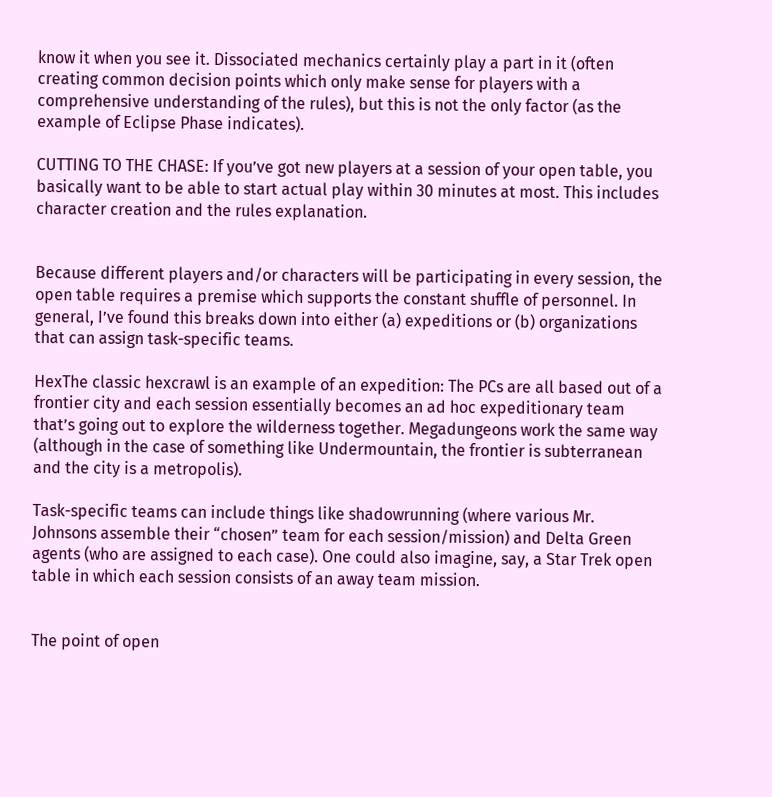know it when you see it. Dissociated mechanics certainly play a part in it (often creating common decision points which only make sense for players with a comprehensive understanding of the rules), but this is not the only factor (as the example of Eclipse Phase indicates).

CUTTING TO THE CHASE: If you’ve got new players at a session of your open table, you basically want to be able to start actual play within 30 minutes at most. This includes character creation and the rules explanation.


Because different players and/or characters will be participating in every session, the open table requires a premise which supports the constant shuffle of personnel. In general, I’ve found this breaks down into either (a) expeditions or (b) organizations that can assign task-specific teams.

HexThe classic hexcrawl is an example of an expedition: The PCs are all based out of a frontier city and each session essentially becomes an ad hoc expeditionary team that’s going out to explore the wilderness together. Megadungeons work the same way (although in the case of something like Undermountain, the frontier is subterranean and the city is a metropolis).

Task-specific teams can include things like shadowrunning (where various Mr. Johnsons assemble their “chosen” team for each session/mission) and Delta Green agents (who are assigned to each case). One could also imagine, say, a Star Trek open table in which each session consists of an away team mission.


The point of open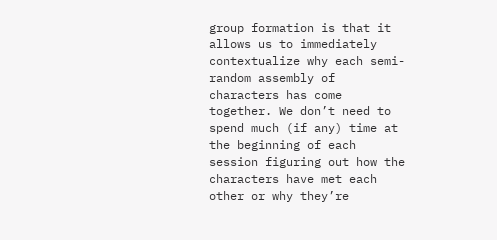group formation is that it allows us to immediately contextualize why each semi-random assembly of characters has come together. We don’t need to spend much (if any) time at the beginning of each session figuring out how the characters have met each other or why they’re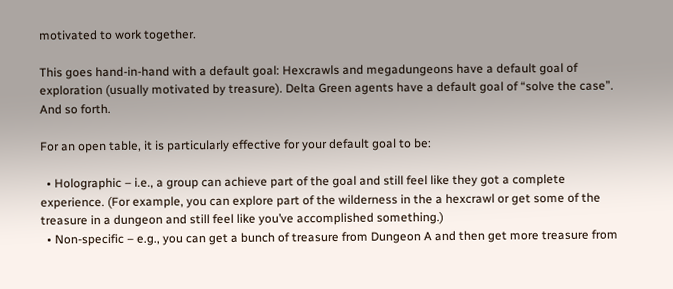motivated to work together.

This goes hand-in-hand with a default goal: Hexcrawls and megadungeons have a default goal of exploration (usually motivated by treasure). Delta Green agents have a default goal of “solve the case”. And so forth.

For an open table, it is particularly effective for your default goal to be:

  • Holographic – i.e., a group can achieve part of the goal and still feel like they got a complete experience. (For example, you can explore part of the wilderness in the a hexcrawl or get some of the treasure in a dungeon and still feel like you’ve accomplished something.)
  • Non-specific – e.g., you can get a bunch of treasure from Dungeon A and then get more treasure from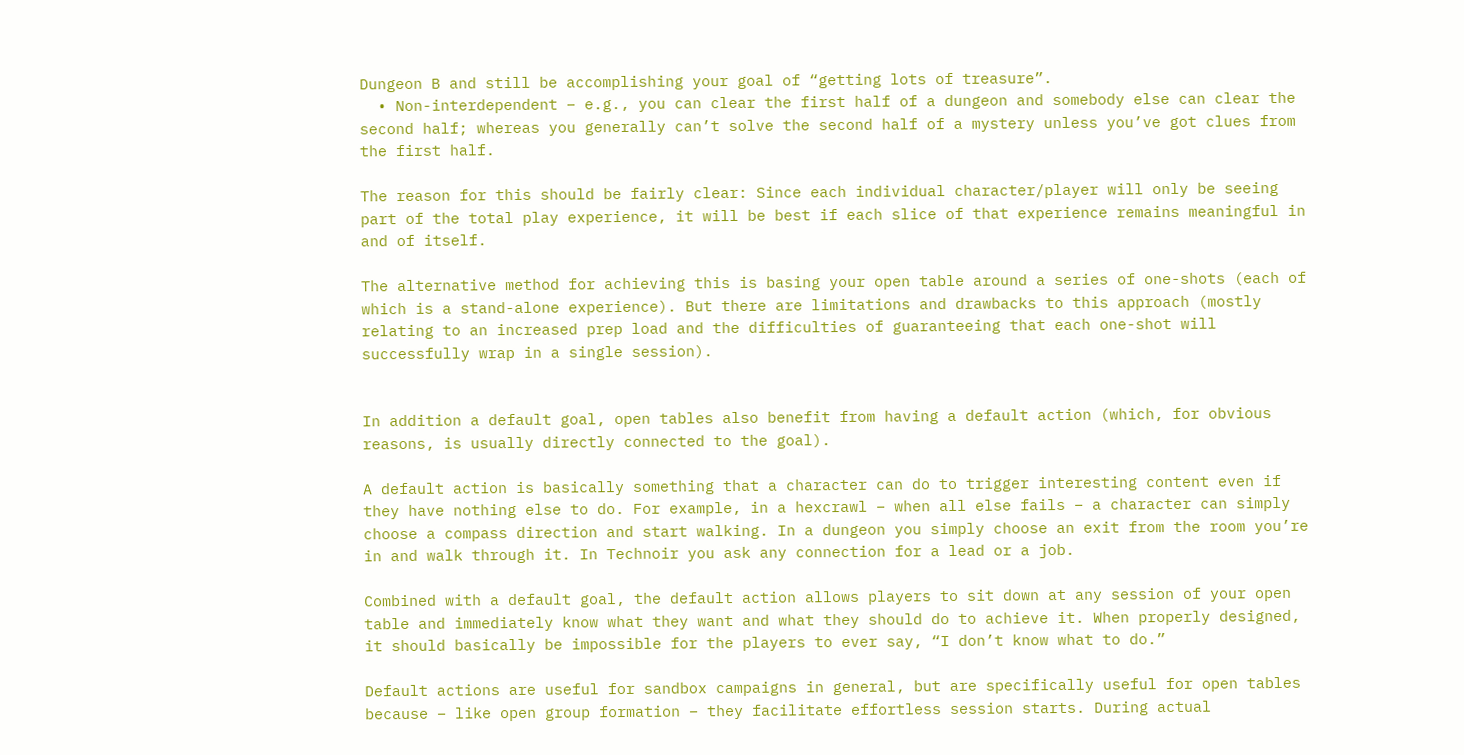Dungeon B and still be accomplishing your goal of “getting lots of treasure”.
  • Non-interdependent – e.g., you can clear the first half of a dungeon and somebody else can clear the second half; whereas you generally can’t solve the second half of a mystery unless you’ve got clues from the first half.

The reason for this should be fairly clear: Since each individual character/player will only be seeing part of the total play experience, it will be best if each slice of that experience remains meaningful in and of itself.

The alternative method for achieving this is basing your open table around a series of one-shots (each of which is a stand-alone experience). But there are limitations and drawbacks to this approach (mostly relating to an increased prep load and the difficulties of guaranteeing that each one-shot will successfully wrap in a single session).


In addition a default goal, open tables also benefit from having a default action (which, for obvious reasons, is usually directly connected to the goal).

A default action is basically something that a character can do to trigger interesting content even if they have nothing else to do. For example, in a hexcrawl – when all else fails – a character can simply choose a compass direction and start walking. In a dungeon you simply choose an exit from the room you’re in and walk through it. In Technoir you ask any connection for a lead or a job.

Combined with a default goal, the default action allows players to sit down at any session of your open table and immediately know what they want and what they should do to achieve it. When properly designed, it should basically be impossible for the players to ever say, “I don’t know what to do.”

Default actions are useful for sandbox campaigns in general, but are specifically useful for open tables because – like open group formation – they facilitate effortless session starts. During actual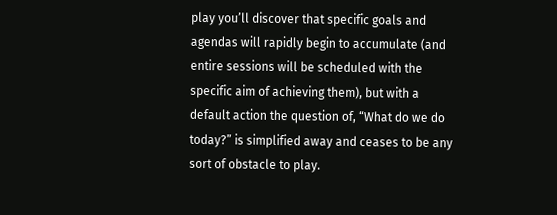play you’ll discover that specific goals and agendas will rapidly begin to accumulate (and entire sessions will be scheduled with the specific aim of achieving them), but with a default action the question of, “What do we do today?” is simplified away and ceases to be any sort of obstacle to play.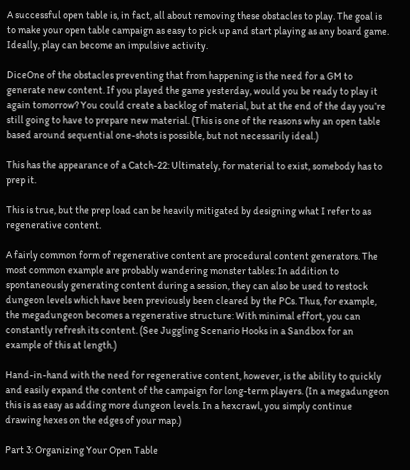A successful open table is, in fact, all about removing these obstacles to play. The goal is to make your open table campaign as easy to pick up and start playing as any board game. Ideally, play can become an impulsive activity.

DiceOne of the obstacles preventing that from happening is the need for a GM to generate new content. If you played the game yesterday, would you be ready to play it again tomorrow? You could create a backlog of material, but at the end of the day you’re still going to have to prepare new material. (This is one of the reasons why an open table based around sequential one-shots is possible, but not necessarily ideal.)

This has the appearance of a Catch-22: Ultimately, for material to exist, somebody has to prep it.

This is true, but the prep load can be heavily mitigated by designing what I refer to as regenerative content.

A fairly common form of regenerative content are procedural content generators. The most common example are probably wandering monster tables: In addition to spontaneously generating content during a session, they can also be used to restock dungeon levels which have been previously been cleared by the PCs. Thus, for example, the megadungeon becomes a regenerative structure: With minimal effort, you can constantly refresh its content. (See Juggling Scenario Hooks in a Sandbox for an example of this at length.)

Hand-in-hand with the need for regenerative content, however, is the ability to quickly and easily expand the content of the campaign for long-term players. (In a megadungeon this is as easy as adding more dungeon levels. In a hexcrawl, you simply continue drawing hexes on the edges of your map.)

Part 3: Organizing Your Open Table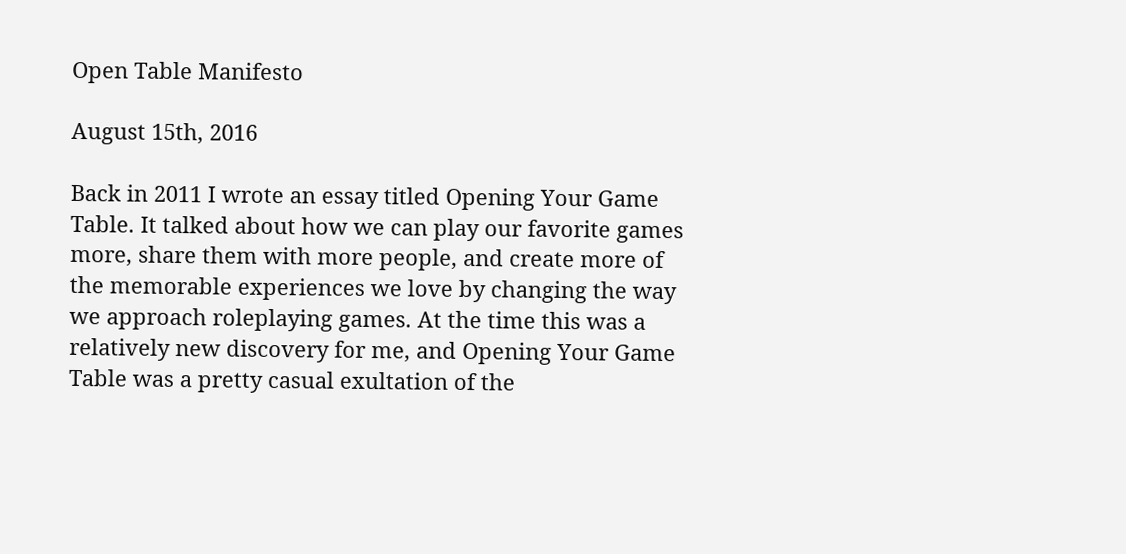Open Table Manifesto

August 15th, 2016

Back in 2011 I wrote an essay titled Opening Your Game Table. It talked about how we can play our favorite games more, share them with more people, and create more of the memorable experiences we love by changing the way we approach roleplaying games. At the time this was a relatively new discovery for me, and Opening Your Game Table was a pretty casual exultation of the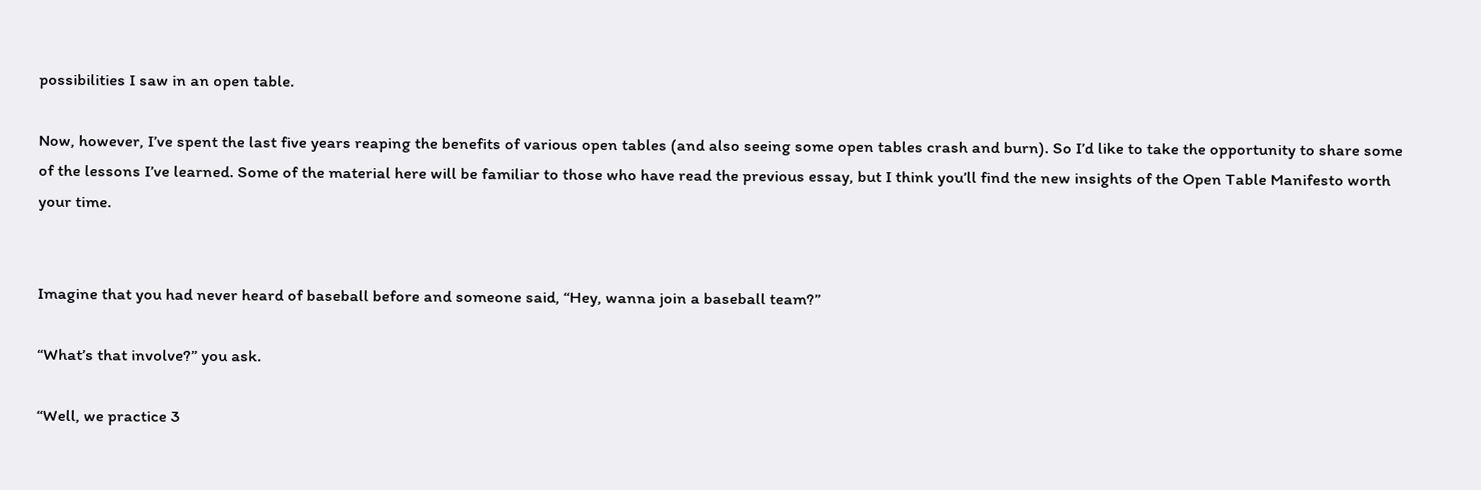possibilities I saw in an open table.

Now, however, I’ve spent the last five years reaping the benefits of various open tables (and also seeing some open tables crash and burn). So I’d like to take the opportunity to share some of the lessons I’ve learned. Some of the material here will be familiar to those who have read the previous essay, but I think you’ll find the new insights of the Open Table Manifesto worth your time.


Imagine that you had never heard of baseball before and someone said, “Hey, wanna join a baseball team?”

“What’s that involve?” you ask.

“Well, we practice 3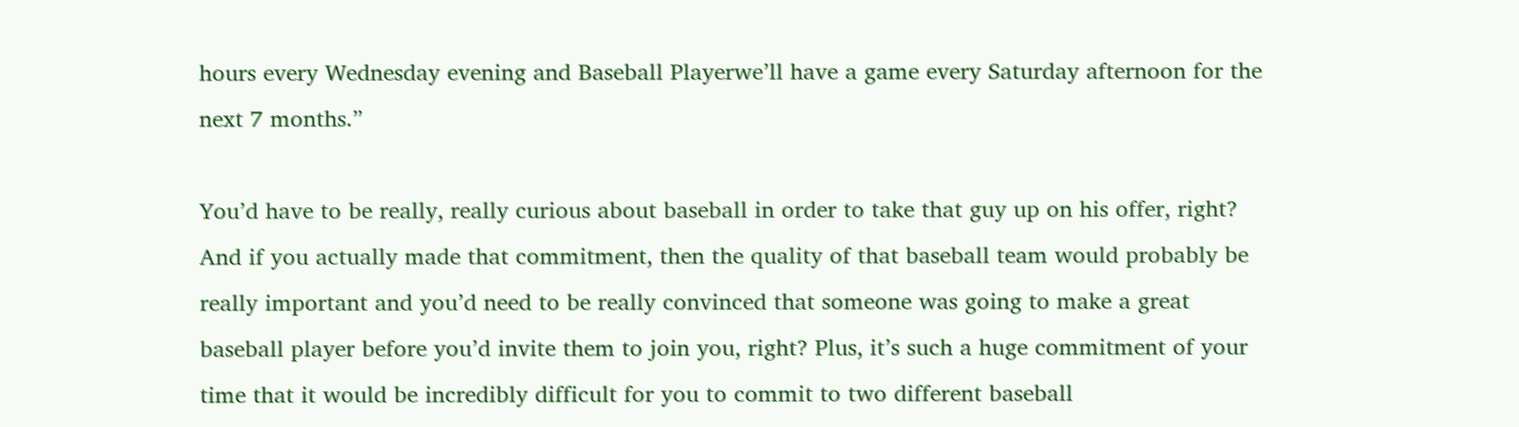hours every Wednesday evening and Baseball Playerwe’ll have a game every Saturday afternoon for the next 7 months.”

You’d have to be really, really curious about baseball in order to take that guy up on his offer, right? And if you actually made that commitment, then the quality of that baseball team would probably be really important and you’d need to be really convinced that someone was going to make a great baseball player before you’d invite them to join you, right? Plus, it’s such a huge commitment of your time that it would be incredibly difficult for you to commit to two different baseball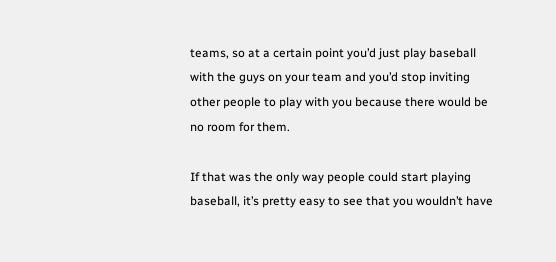teams, so at a certain point you’d just play baseball with the guys on your team and you’d stop inviting other people to play with you because there would be no room for them.

If that was the only way people could start playing baseball, it’s pretty easy to see that you wouldn’t have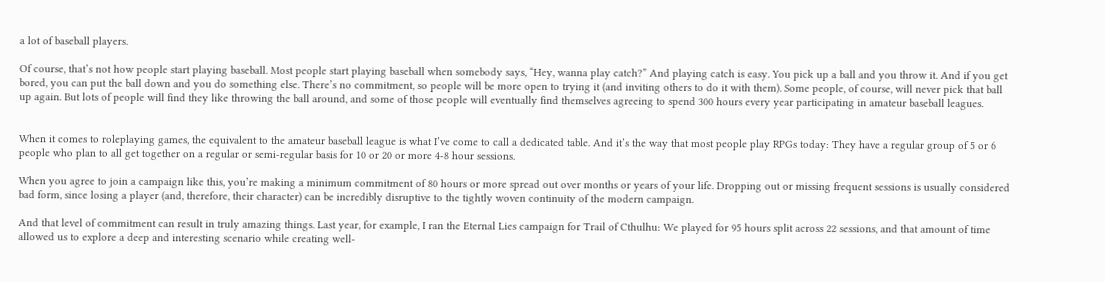a lot of baseball players.

Of course, that’s not how people start playing baseball. Most people start playing baseball when somebody says, “Hey, wanna play catch?” And playing catch is easy. You pick up a ball and you throw it. And if you get bored, you can put the ball down and you do something else. There’s no commitment, so people will be more open to trying it (and inviting others to do it with them). Some people, of course, will never pick that ball up again. But lots of people will find they like throwing the ball around, and some of those people will eventually find themselves agreeing to spend 300 hours every year participating in amateur baseball leagues.


When it comes to roleplaying games, the equivalent to the amateur baseball league is what I’ve come to call a dedicated table. And it’s the way that most people play RPGs today: They have a regular group of 5 or 6 people who plan to all get together on a regular or semi-regular basis for 10 or 20 or more 4-8 hour sessions.

When you agree to join a campaign like this, you’re making a minimum commitment of 80 hours or more spread out over months or years of your life. Dropping out or missing frequent sessions is usually considered bad form, since losing a player (and, therefore, their character) can be incredibly disruptive to the tightly woven continuity of the modern campaign.

And that level of commitment can result in truly amazing things. Last year, for example, I ran the Eternal Lies campaign for Trail of Cthulhu: We played for 95 hours split across 22 sessions, and that amount of time allowed us to explore a deep and interesting scenario while creating well-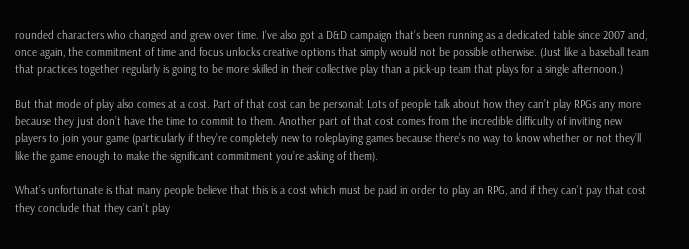rounded characters who changed and grew over time. I’ve also got a D&D campaign that’s been running as a dedicated table since 2007 and, once again, the commitment of time and focus unlocks creative options that simply would not be possible otherwise. (Just like a baseball team that practices together regularly is going to be more skilled in their collective play than a pick-up team that plays for a single afternoon.)

But that mode of play also comes at a cost. Part of that cost can be personal: Lots of people talk about how they can’t play RPGs any more because they just don’t have the time to commit to them. Another part of that cost comes from the incredible difficulty of inviting new players to join your game (particularly if they’re completely new to roleplaying games because there’s no way to know whether or not they’ll like the game enough to make the significant commitment you’re asking of them).

What’s unfortunate is that many people believe that this is a cost which must be paid in order to play an RPG, and if they can’t pay that cost they conclude that they can’t play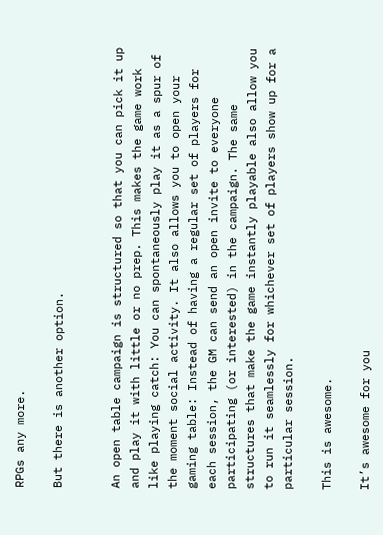RPGs any more.

But there is another option.


An open table campaign is structured so that you can pick it up and play it with little or no prep. This makes the game work like playing catch: You can spontaneously play it as a spur of the moment social activity. It also allows you to open your gaming table: Instead of having a regular set of players for each session, the GM can send an open invite to everyone participating (or interested) in the campaign. The same structures that make the game instantly playable also allow you to run it seamlessly for whichever set of players show up for a particular session.

This is awesome.

It’s awesome for you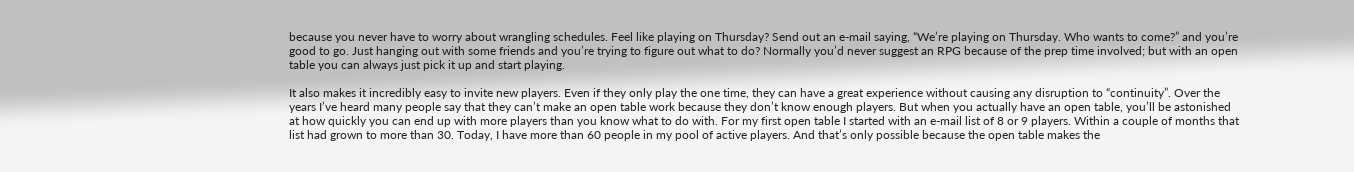because you never have to worry about wrangling schedules. Feel like playing on Thursday? Send out an e-mail saying, “We’re playing on Thursday. Who wants to come?” and you’re good to go. Just hanging out with some friends and you’re trying to figure out what to do? Normally you’d never suggest an RPG because of the prep time involved; but with an open table you can always just pick it up and start playing.

It also makes it incredibly easy to invite new players. Even if they only play the one time, they can have a great experience without causing any disruption to “continuity”. Over the years I’ve heard many people say that they can’t make an open table work because they don’t know enough players. But when you actually have an open table, you’ll be astonished at how quickly you can end up with more players than you know what to do with. For my first open table I started with an e-mail list of 8 or 9 players. Within a couple of months that list had grown to more than 30. Today, I have more than 60 people in my pool of active players. And that’s only possible because the open table makes the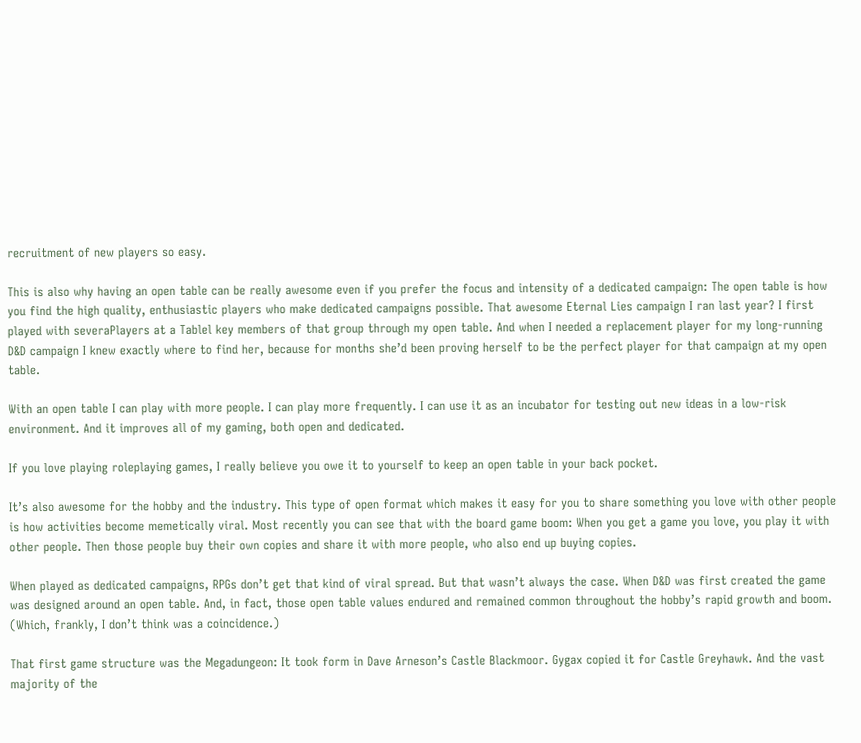recruitment of new players so easy.

This is also why having an open table can be really awesome even if you prefer the focus and intensity of a dedicated campaign: The open table is how you find the high quality, enthusiastic players who make dedicated campaigns possible. That awesome Eternal Lies campaign I ran last year? I first played with severaPlayers at a Tablel key members of that group through my open table. And when I needed a replacement player for my long-running D&D campaign I knew exactly where to find her, because for months she’d been proving herself to be the perfect player for that campaign at my open table.

With an open table I can play with more people. I can play more frequently. I can use it as an incubator for testing out new ideas in a low-risk environment. And it improves all of my gaming, both open and dedicated.

If you love playing roleplaying games, I really believe you owe it to yourself to keep an open table in your back pocket.

It’s also awesome for the hobby and the industry. This type of open format which makes it easy for you to share something you love with other people is how activities become memetically viral. Most recently you can see that with the board game boom: When you get a game you love, you play it with other people. Then those people buy their own copies and share it with more people, who also end up buying copies.

When played as dedicated campaigns, RPGs don’t get that kind of viral spread. But that wasn’t always the case. When D&D was first created the game was designed around an open table. And, in fact, those open table values endured and remained common throughout the hobby’s rapid growth and boom. (Which, frankly, I don’t think was a coincidence.)

That first game structure was the Megadungeon: It took form in Dave Arneson’s Castle Blackmoor. Gygax copied it for Castle Greyhawk. And the vast majority of the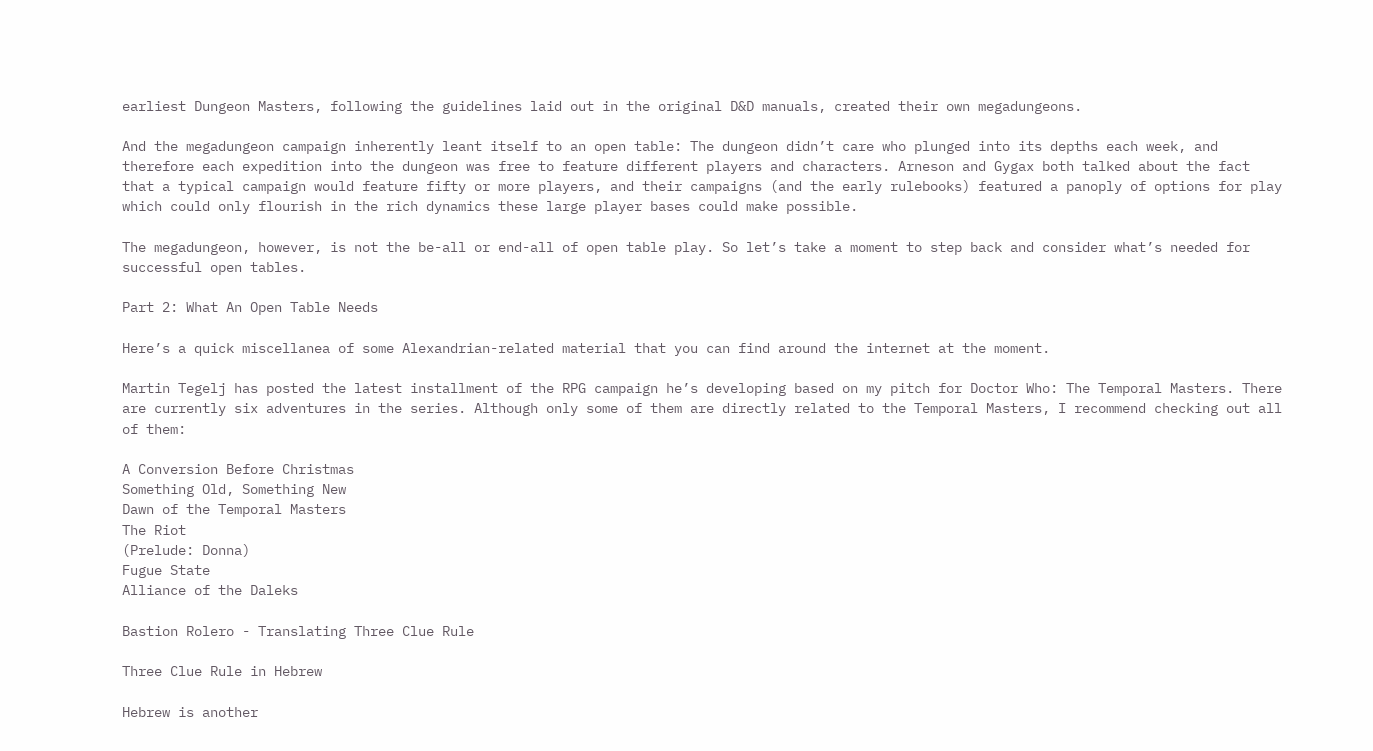earliest Dungeon Masters, following the guidelines laid out in the original D&D manuals, created their own megadungeons.

And the megadungeon campaign inherently leant itself to an open table: The dungeon didn’t care who plunged into its depths each week, and therefore each expedition into the dungeon was free to feature different players and characters. Arneson and Gygax both talked about the fact that a typical campaign would feature fifty or more players, and their campaigns (and the early rulebooks) featured a panoply of options for play which could only flourish in the rich dynamics these large player bases could make possible.

The megadungeon, however, is not the be-all or end-all of open table play. So let’s take a moment to step back and consider what’s needed for successful open tables.

Part 2: What An Open Table Needs

Here’s a quick miscellanea of some Alexandrian-related material that you can find around the internet at the moment.

Martin Tegelj has posted the latest installment of the RPG campaign he’s developing based on my pitch for Doctor Who: The Temporal Masters. There are currently six adventures in the series. Although only some of them are directly related to the Temporal Masters, I recommend checking out all of them:

A Conversion Before Christmas
Something Old, Something New
Dawn of the Temporal Masters
The Riot
(Prelude: Donna)
Fugue State
Alliance of the Daleks

Bastion Rolero - Translating Three Clue Rule

Three Clue Rule in Hebrew

Hebrew is another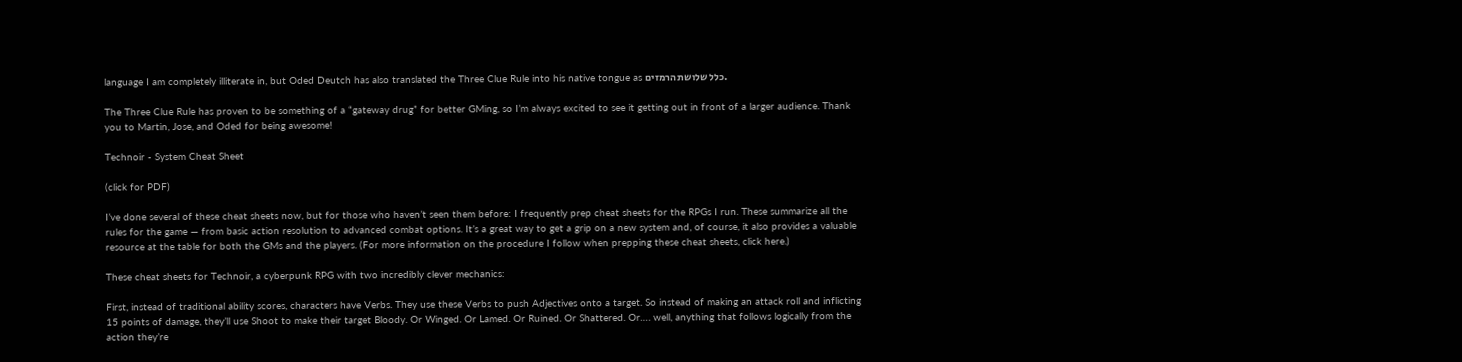language I am completely illiterate in, but Oded Deutch has also translated the Three Clue Rule into his native tongue as כלל שלושת הרמזים.

The Three Clue Rule has proven to be something of a “gateway drug” for better GMing, so I’m always excited to see it getting out in front of a larger audience. Thank you to Martin, Jose, and Oded for being awesome!

Technoir - System Cheat Sheet

(click for PDF)

I’ve done several of these cheat sheets now, but for those who haven’t seen them before: I frequently prep cheat sheets for the RPGs I run. These summarize all the rules for the game — from basic action resolution to advanced combat options. It’s a great way to get a grip on a new system and, of course, it also provides a valuable resource at the table for both the GMs and the players. (For more information on the procedure I follow when prepping these cheat sheets, click here.)

These cheat sheets for Technoir, a cyberpunk RPG with two incredibly clever mechanics:

First, instead of traditional ability scores, characters have Verbs. They use these Verbs to push Adjectives onto a target. So instead of making an attack roll and inflicting 15 points of damage, they’ll use Shoot to make their target Bloody. Or Winged. Or Lamed. Or Ruined. Or Shattered. Or…. well, anything that follows logically from the action they’re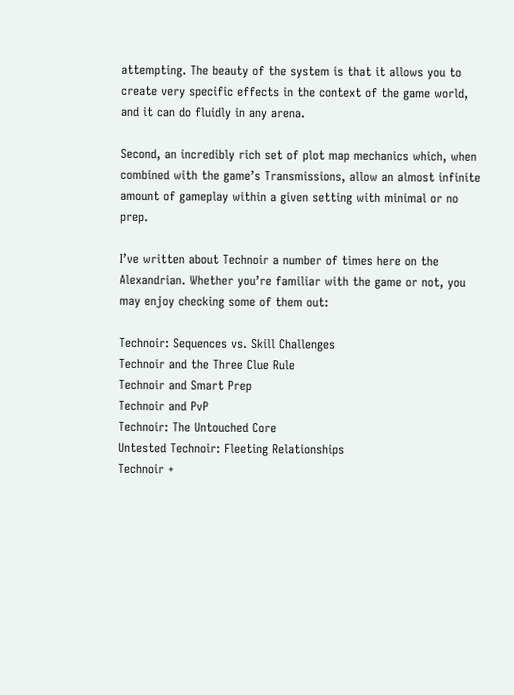attempting. The beauty of the system is that it allows you to create very specific effects in the context of the game world, and it can do fluidly in any arena.

Second, an incredibly rich set of plot map mechanics which, when combined with the game’s Transmissions, allow an almost infinite amount of gameplay within a given setting with minimal or no prep.

I’ve written about Technoir a number of times here on the Alexandrian. Whether you’re familiar with the game or not, you may enjoy checking some of them out:

Technoir: Sequences vs. Skill Challenges
Technoir and the Three Clue Rule
Technoir and Smart Prep
Technoir and PvP
Technoir: The Untouched Core
Untested Technoir: Fleeting Relationships
Technoir +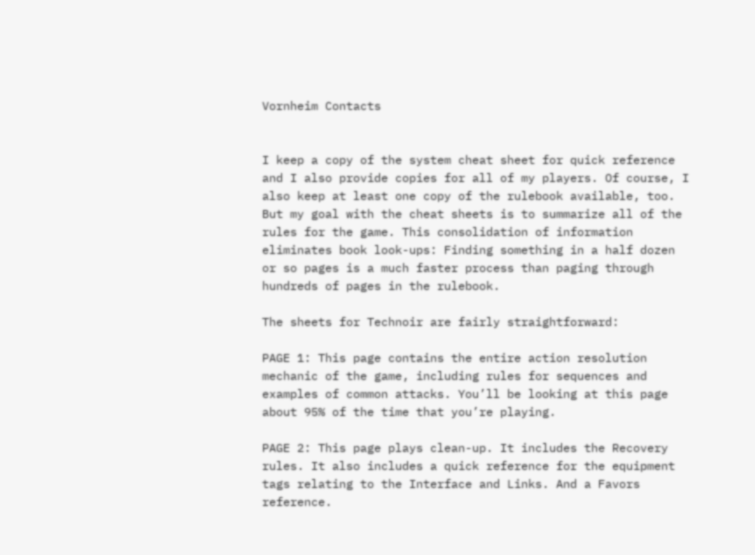Vornheim Contacts


I keep a copy of the system cheat sheet for quick reference and I also provide copies for all of my players. Of course, I also keep at least one copy of the rulebook available, too. But my goal with the cheat sheets is to summarize all of the rules for the game. This consolidation of information eliminates book look-ups: Finding something in a half dozen or so pages is a much faster process than paging through hundreds of pages in the rulebook.

The sheets for Technoir are fairly straightforward:

PAGE 1: This page contains the entire action resolution mechanic of the game, including rules for sequences and examples of common attacks. You’ll be looking at this page about 95% of the time that you’re playing.

PAGE 2: This page plays clean-up. It includes the Recovery rules. It also includes a quick reference for the equipment tags relating to the Interface and Links. And a Favors reference.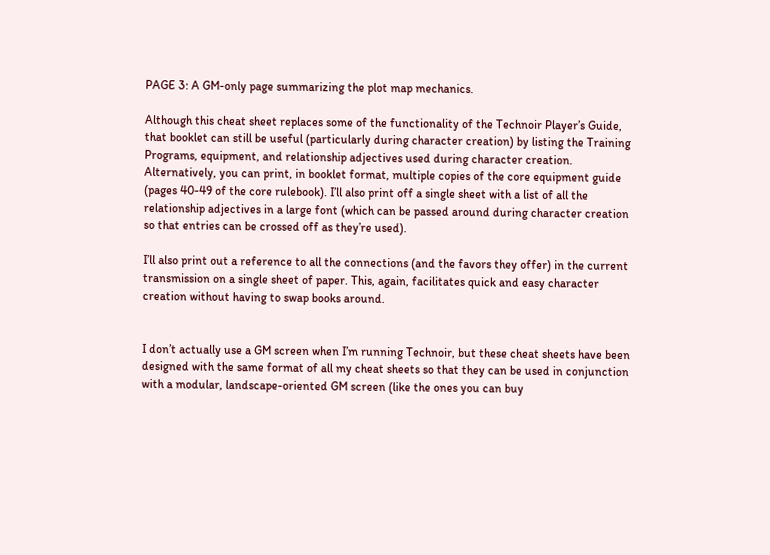PAGE 3: A GM-only page summarizing the plot map mechanics.

Although this cheat sheet replaces some of the functionality of the Technoir Player’s Guide, that booklet can still be useful (particularly during character creation) by listing the Training Programs, equipment, and relationship adjectives used during character creation. Alternatively, you can print, in booklet format, multiple copies of the core equipment guide (pages 40-49 of the core rulebook). I’ll also print off a single sheet with a list of all the relationship adjectives in a large font (which can be passed around during character creation so that entries can be crossed off as they’re used).

I’ll also print out a reference to all the connections (and the favors they offer) in the current transmission on a single sheet of paper. This, again, facilitates quick and easy character creation without having to swap books around.


I don’t actually use a GM screen when I’m running Technoir, but these cheat sheets have been designed with the same format of all my cheat sheets so that they can be used in conjunction with a modular, landscape-oriented GM screen (like the ones you can buy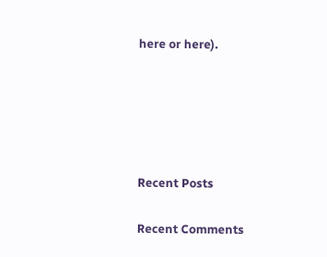here or here).





Recent Posts

Recent Comments